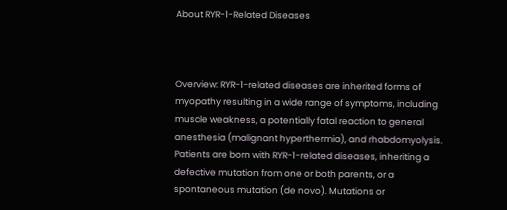About RYR-1-Related Diseases



Overview: RYR-1-related diseases are inherited forms of myopathy resulting in a wide range of symptoms, including muscle weakness, a potentially fatal reaction to general anesthesia (malignant hyperthermia), and rhabdomyolysis. Patients are born with RYR-1-related diseases, inheriting a defective mutation from one or both parents, or a spontaneous mutation (de novo). Mutations or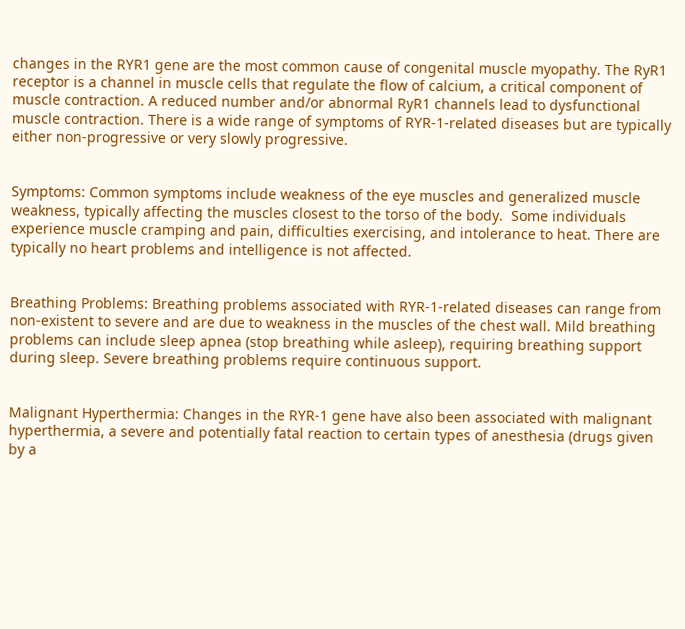changes in the RYR1 gene are the most common cause of congenital muscle myopathy. The RyR1 receptor is a channel in muscle cells that regulate the flow of calcium, a critical component of muscle contraction. A reduced number and/or abnormal RyR1 channels lead to dysfunctional muscle contraction. There is a wide range of symptoms of RYR-1-related diseases but are typically either non-progressive or very slowly progressive.


Symptoms: Common symptoms include weakness of the eye muscles and generalized muscle weakness, typically affecting the muscles closest to the torso of the body.  Some individuals experience muscle cramping and pain, difficulties exercising, and intolerance to heat. There are typically no heart problems and intelligence is not affected.


Breathing Problems: Breathing problems associated with RYR-1-related diseases can range from non-existent to severe and are due to weakness in the muscles of the chest wall. Mild breathing problems can include sleep apnea (stop breathing while asleep), requiring breathing support during sleep. Severe breathing problems require continuous support.


Malignant Hyperthermia: Changes in the RYR-1 gene have also been associated with malignant hyperthermia, a severe and potentially fatal reaction to certain types of anesthesia (drugs given by a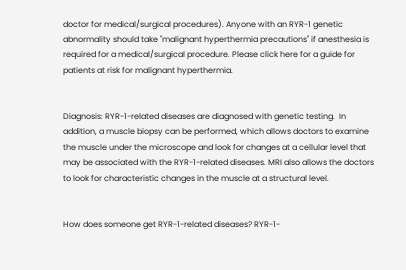doctor for medical/surgical procedures). Anyone with an RYR-1 genetic abnormality should take "malignant hyperthermia precautions" if anesthesia is required for a medical/surgical procedure. Please click here for a guide for patients at risk for malignant hyperthermia.


Diagnosis: RYR-1-related diseases are diagnosed with genetic testing.  In addition, a muscle biopsy can be performed, which allows doctors to examine the muscle under the microscope and look for changes at a cellular level that may be associated with the RYR-1-related diseases. MRI also allows the doctors to look for characteristic changes in the muscle at a structural level.


How does someone get RYR-1-related diseases? RYR-1-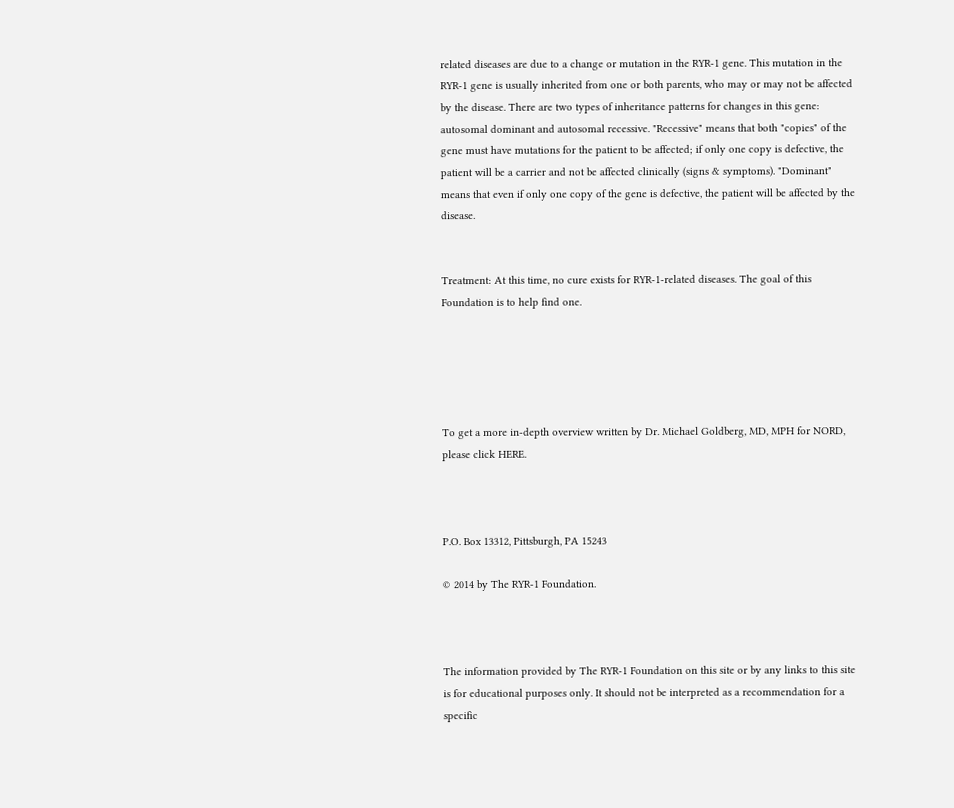related diseases are due to a change or mutation in the RYR-1 gene. This mutation in the RYR-1 gene is usually inherited from one or both parents, who may or may not be affected by the disease. There are two types of inheritance patterns for changes in this gene: autosomal dominant and autosomal recessive. "Recessive" means that both "copies" of the gene must have mutations for the patient to be affected; if only one copy is defective, the patient will be a carrier and not be affected clinically (signs & symptoms). "Dominant" means that even if only one copy of the gene is defective, the patient will be affected by the disease.


Treatment: At this time, no cure exists for RYR-1-related diseases. The goal of this Foundation is to help find one.





To get a more in-depth overview written by Dr. Michael Goldberg, MD, MPH for NORD, please click HERE.



P.O. Box 13312, Pittsburgh, PA 15243

© 2014 by The RYR-1 Foundation.



The information provided by The RYR-1 Foundation on this site or by any links to this site is for educational purposes only. It should not be interpreted as a recommendation for a specific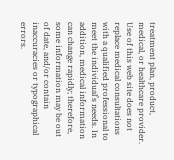treatment plan, product, medical, or healthcare provider. Use of this web site does not replace medical consultations with a qualified professional to meet the individual’s needs. In addition, medical information can change rapidly; therefore, some information may be out of date, and/or contain inaccuracies or typographical errors.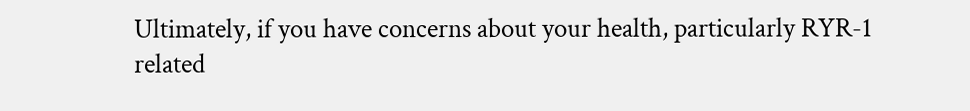Ultimately, if you have concerns about your health, particularly RYR-1 related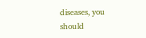diseases, you should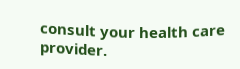consult your health care provider.